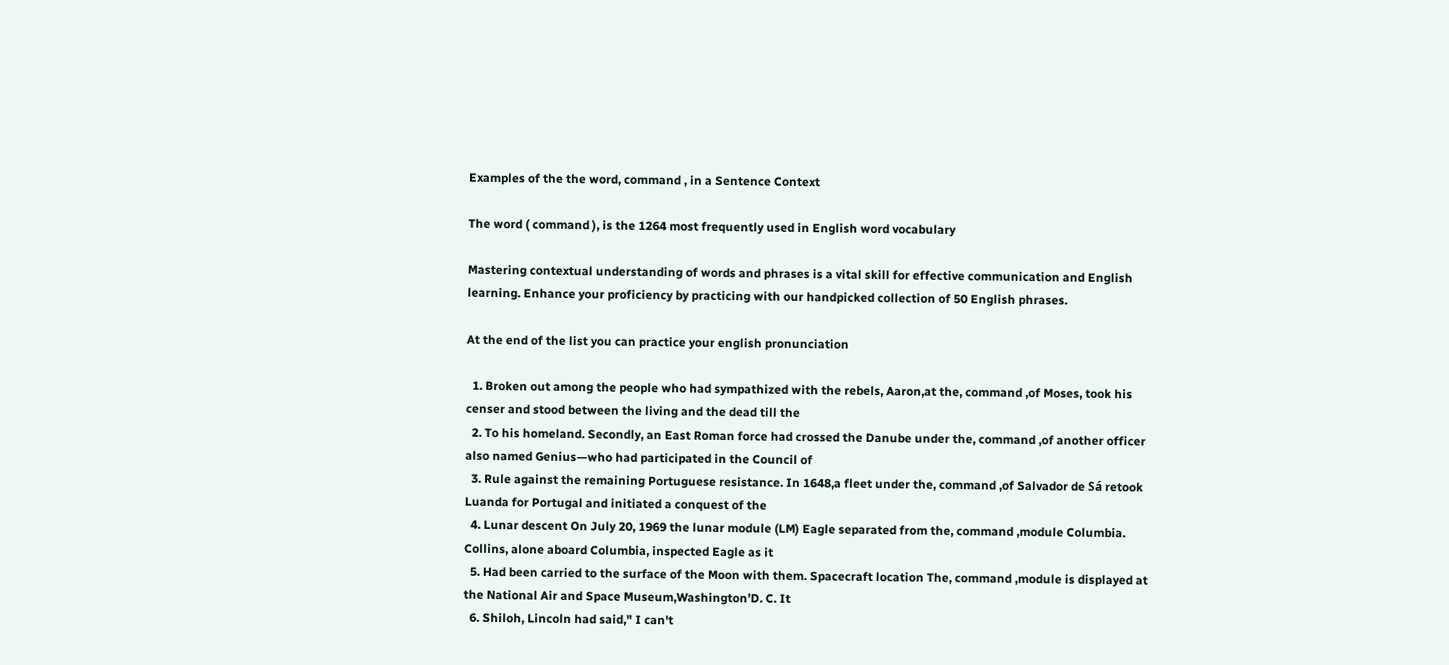Examples of the the word, command , in a Sentence Context

The word ( command ), is the 1264 most frequently used in English word vocabulary

Mastering contextual understanding of words and phrases is a vital skill for effective communication and English learning. Enhance your proficiency by practicing with our handpicked collection of 50 English phrases.

At the end of the list you can practice your english pronunciation

  1. Broken out among the people who had sympathized with the rebels, Aaron,at the, command ,of Moses, took his censer and stood between the living and the dead till the
  2. To his homeland. Secondly, an East Roman force had crossed the Danube under the, command ,of another officer also named Genius—who had participated in the Council of
  3. Rule against the remaining Portuguese resistance. In 1648,a fleet under the, command ,of Salvador de Sá retook Luanda for Portugal and initiated a conquest of the
  4. Lunar descent On July 20, 1969 the lunar module (LM) Eagle separated from the, command ,module Columbia. Collins, alone aboard Columbia, inspected Eagle as it
  5. Had been carried to the surface of the Moon with them. Spacecraft location The, command ,module is displayed at the National Air and Space Museum,Washington’D. C. It
  6. Shiloh, Lincoln had said," I can't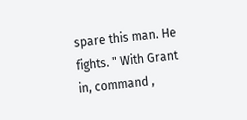spare this man. He fights. " With Grant in, command ,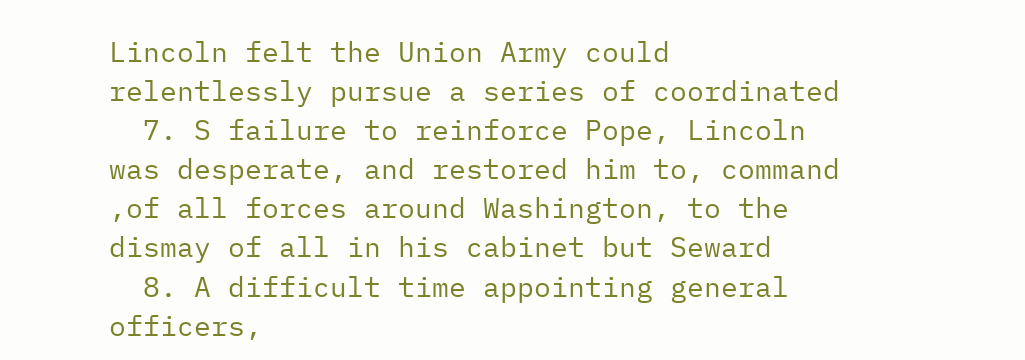Lincoln felt the Union Army could relentlessly pursue a series of coordinated
  7. S failure to reinforce Pope, Lincoln was desperate, and restored him to, command ,of all forces around Washington, to the dismay of all in his cabinet but Seward
  8. A difficult time appointing general officers,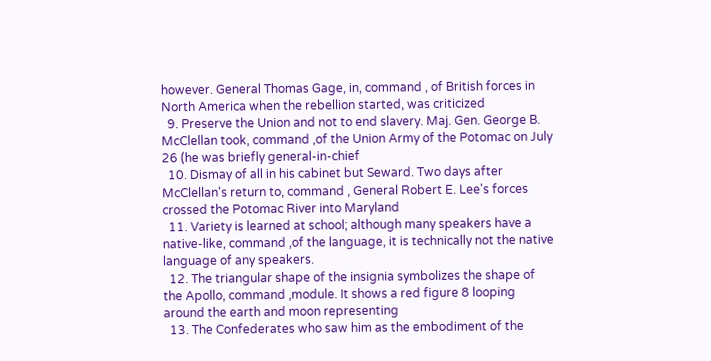however. General Thomas Gage, in, command , of British forces in North America when the rebellion started, was criticized
  9. Preserve the Union and not to end slavery. Maj. Gen. George B. McClellan took, command ,of the Union Army of the Potomac on July 26 (he was briefly general-in-chief
  10. Dismay of all in his cabinet but Seward. Two days after McClellan's return to, command , General Robert E. Lee's forces crossed the Potomac River into Maryland
  11. Variety is learned at school; although many speakers have a native-like, command ,of the language, it is technically not the native language of any speakers.
  12. The triangular shape of the insignia symbolizes the shape of the Apollo, command ,module. It shows a red figure 8 looping around the earth and moon representing
  13. The Confederates who saw him as the embodiment of the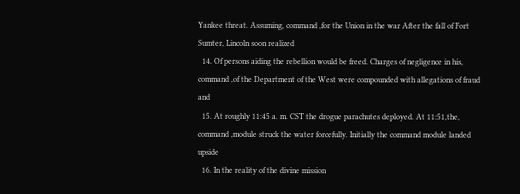Yankee threat. Assuming, command ,for the Union in the war After the fall of Fort Sumter, Lincoln soon realized
  14. Of persons aiding the rebellion would be freed. Charges of negligence in his, command ,of the Department of the West were compounded with allegations of fraud and
  15. At roughly 11:45 a. m. CST the drogue parachutes deployed. At 11:51,the, command ,module struck the water forcefully. Initially the command module landed upside
  16. In the reality of the divine mission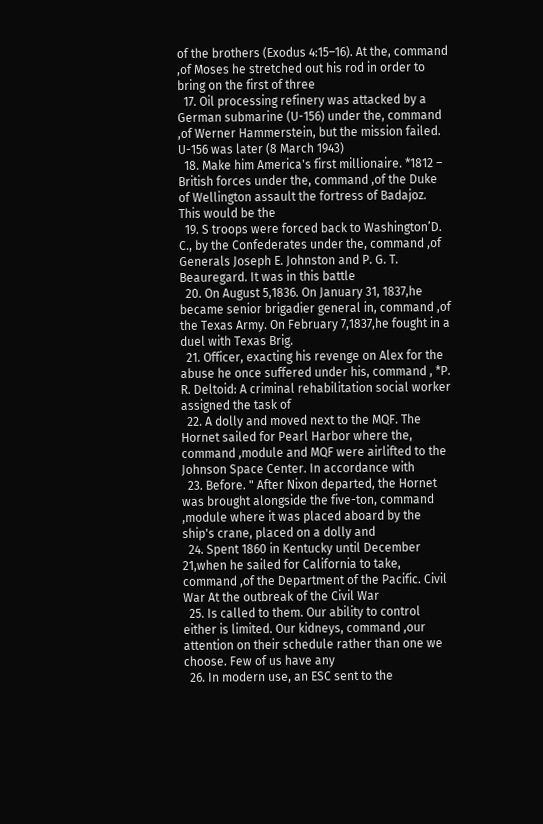of the brothers (Exodus 4:15–16). At the, command ,of Moses he stretched out his rod in order to bring on the first of three
  17. Oil processing refinery was attacked by a German submarine (U-156) under the, command ,of Werner Hammerstein, but the mission failed. U-156 was later (8 March 1943)
  18. Make him America's first millionaire. *1812 – British forces under the, command ,of the Duke of Wellington assault the fortress of Badajoz. This would be the
  19. S troops were forced back to Washington’D. C., by the Confederates under the, command ,of Generals Joseph E. Johnston and P. G. T. Beauregard. It was in this battle
  20. On August 5,1836. On January 31, 1837,he became senior brigadier general in, command ,of the Texas Army. On February 7,1837,he fought in a duel with Texas Brig.
  21. Officer, exacting his revenge on Alex for the abuse he once suffered under his, command , *P. R. Deltoid: A criminal rehabilitation social worker assigned the task of
  22. A dolly and moved next to the MQF. The Hornet sailed for Pearl Harbor where the, command ,module and MQF were airlifted to the Johnson Space Center. In accordance with
  23. Before. " After Nixon departed, the Hornet was brought alongside the five-ton, command ,module where it was placed aboard by the ship's crane, placed on a dolly and
  24. Spent 1860 in Kentucky until December 21,when he sailed for California to take, command ,of the Department of the Pacific. Civil War At the outbreak of the Civil War
  25. Is called to them. Our ability to control either is limited. Our kidneys, command ,our attention on their schedule rather than one we choose. Few of us have any
  26. In modern use, an ESC sent to the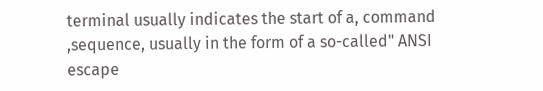terminal usually indicates the start of a, command ,sequence, usually in the form of a so-called" ANSI escape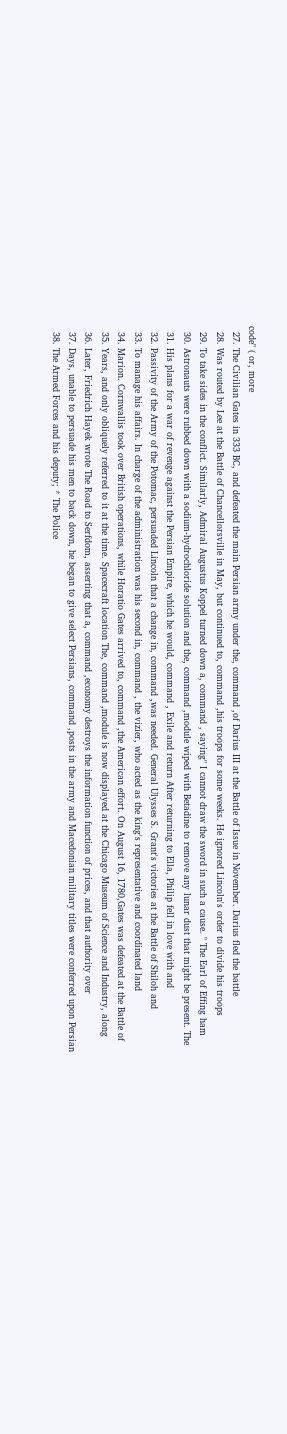code" ( or, more
  27. The Civilian Gates in 333 BC, and defeated the main Persian army under the, command ,of Darius III at the Battle of Issue in November. Darius fled the battle
  28. Was routed by Lee at the Battle of Chancellorsville in May, but continued to, command ,his troops for some weeks. He ignored Lincoln's order to divide his troops
  29. To take sides in the conflict. Similarly, Admiral Augustus Koppel turned down a, command , saying" I cannot draw the sword in such a cause. " The Earl of Effing ham
  30. Astronauts were rubbed down with a sodium-hydrochloride solution and the, command ,module wiped with Betadine to remove any lunar dust that might be present. The
  31. His plans for a war of revenge against the Persian Empire, which he would, command , Exile and return After returning to Ella, Philip fell in love with and
  32. Passivity of the Army of the Potomac, persuaded Lincoln that a change in, command ,was needed. General Ulysses S. Grant's victories at the Battle of Shiloh and
  33. To manage his affairs. In charge of the administration was his second in, command , the vizier, who acted as the king's representative and coordinated land
  34. Marion. Cornwallis took over British operations, while Horatio Gates arrived to, command ,the American effort. On August 16, 1780,Gates was defeated at the Battle of
  35. Years, and only obliquely referred to it at the time. Spacecraft location The, command ,module is now displayed at the Chicago Museum of Science and Industry, along
  36. Later, Friedrich Hayek wrote The Road to Serfdom, asserting that a, command ,economy destroys the information function of prices, and that authority over
  37. Days, unable to persuade his men to back down, he began to give select Persians, command ,posts in the army and Macedonian military titles were conferred upon Persian
  38. The Armed Forces and his deputy; * The Police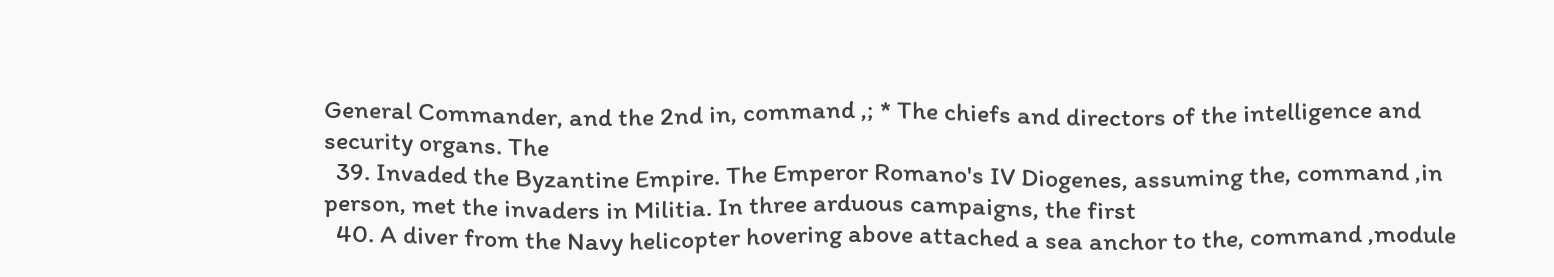General Commander, and the 2nd in, command ,; * The chiefs and directors of the intelligence and security organs. The
  39. Invaded the Byzantine Empire. The Emperor Romano's IV Diogenes, assuming the, command ,in person, met the invaders in Militia. In three arduous campaigns, the first
  40. A diver from the Navy helicopter hovering above attached a sea anchor to the, command ,module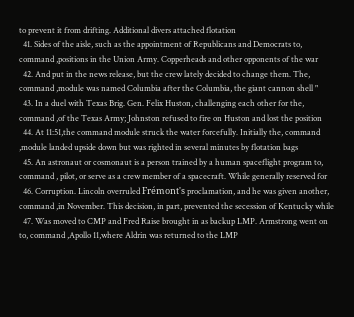to prevent it from drifting. Additional divers attached flotation
  41. Sides of the aisle, such as the appointment of Republicans and Democrats to, command ,positions in the Union Army. Copperheads and other opponents of the war
  42. And put in the news release, but the crew lately decided to change them. The, command ,module was named Columbia after the Columbia, the giant cannon shell "
  43. In a duel with Texas Brig. Gen. Felix Huston, challenging each other for the, command ,of the Texas Army; Johnston refused to fire on Huston and lost the position
  44. At 11:51,the command module struck the water forcefully. Initially the, command ,module landed upside down but was righted in several minutes by flotation bags
  45. An astronaut or cosmonaut is a person trained by a human spaceflight program to, command , pilot, or serve as a crew member of a spacecraft. While generally reserved for
  46. Corruption. Lincoln overruled Frémont's proclamation, and he was given another, command ,in November. This decision, in part, prevented the secession of Kentucky while
  47. Was moved to CMP and Fred Raise brought in as backup LMP. Armstrong went on to, command ,Apollo 11,where Aldrin was returned to the LMP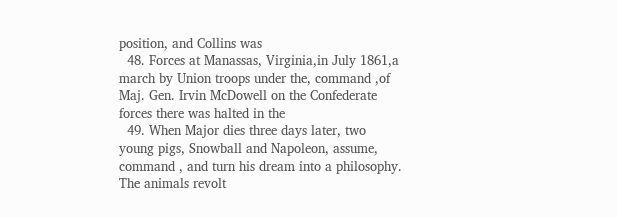position, and Collins was
  48. Forces at Manassas, Virginia,in July 1861,a march by Union troops under the, command ,of Maj. Gen. Irvin McDowell on the Confederate forces there was halted in the
  49. When Major dies three days later, two young pigs, Snowball and Napoleon, assume, command , and turn his dream into a philosophy. The animals revolt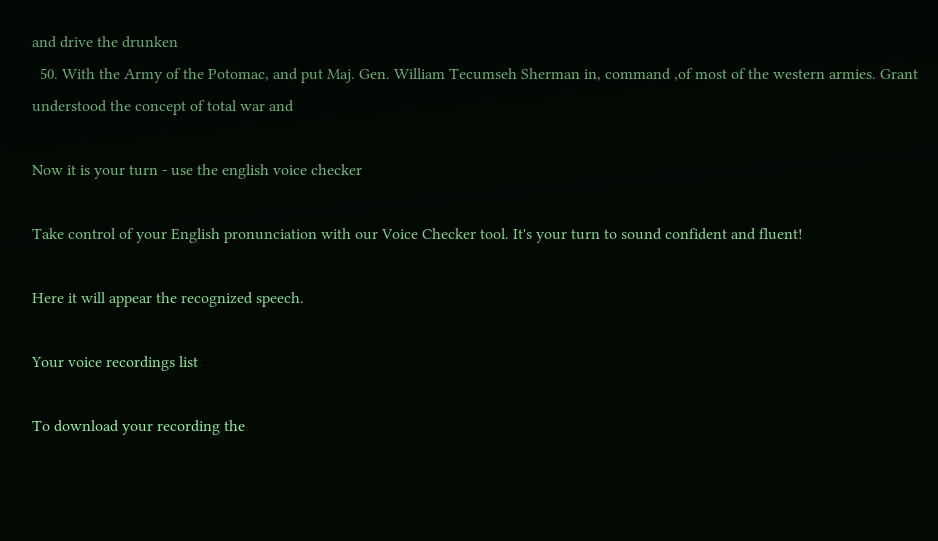and drive the drunken
  50. With the Army of the Potomac, and put Maj. Gen. William Tecumseh Sherman in, command ,of most of the western armies. Grant understood the concept of total war and

Now it is your turn - use the english voice checker

Take control of your English pronunciation with our Voice Checker tool. It's your turn to sound confident and fluent!

Here it will appear the recognized speech.

Your voice recordings list

To download your recording the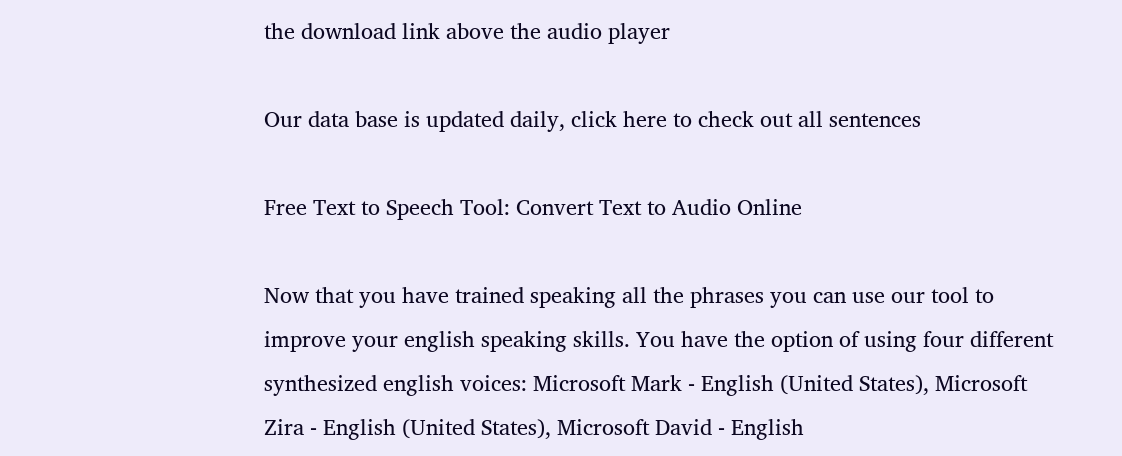the download link above the audio player

Our data base is updated daily, click here to check out all sentences

Free Text to Speech Tool: Convert Text to Audio Online

Now that you have trained speaking all the phrases you can use our tool to improve your english speaking skills. You have the option of using four different synthesized english voices: Microsoft Mark - English (United States), Microsoft Zira - English (United States), Microsoft David - English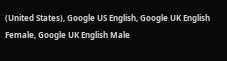(United States), Google US English, Google UK English Female, Google UK English Male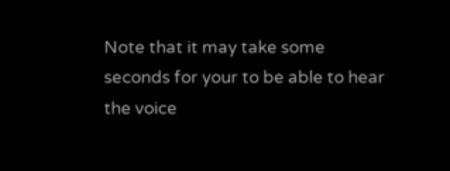Note that it may take some seconds for your to be able to hear the voice